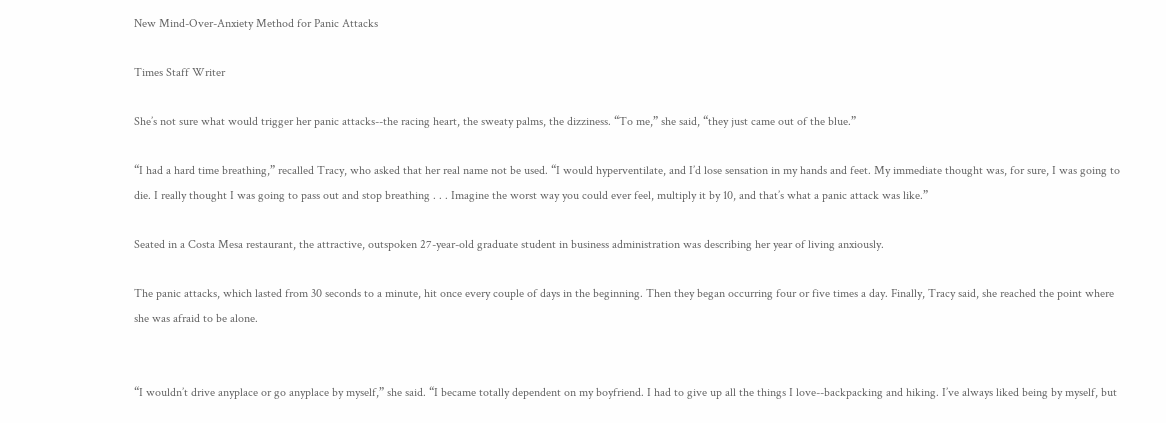New Mind-Over-Anxiety Method for Panic Attacks

Times Staff Writer

She’s not sure what would trigger her panic attacks--the racing heart, the sweaty palms, the dizziness. “To me,” she said, “they just came out of the blue.”

“I had a hard time breathing,” recalled Tracy, who asked that her real name not be used. “I would hyperventilate, and I’d lose sensation in my hands and feet. My immediate thought was, for sure, I was going to die. I really thought I was going to pass out and stop breathing . . . Imagine the worst way you could ever feel, multiply it by 10, and that’s what a panic attack was like.”

Seated in a Costa Mesa restaurant, the attractive, outspoken 27-year-old graduate student in business administration was describing her year of living anxiously.

The panic attacks, which lasted from 30 seconds to a minute, hit once every couple of days in the beginning. Then they began occurring four or five times a day. Finally, Tracy said, she reached the point where she was afraid to be alone.


“I wouldn’t drive anyplace or go anyplace by myself,” she said. “I became totally dependent on my boyfriend. I had to give up all the things I love--backpacking and hiking. I’ve always liked being by myself, but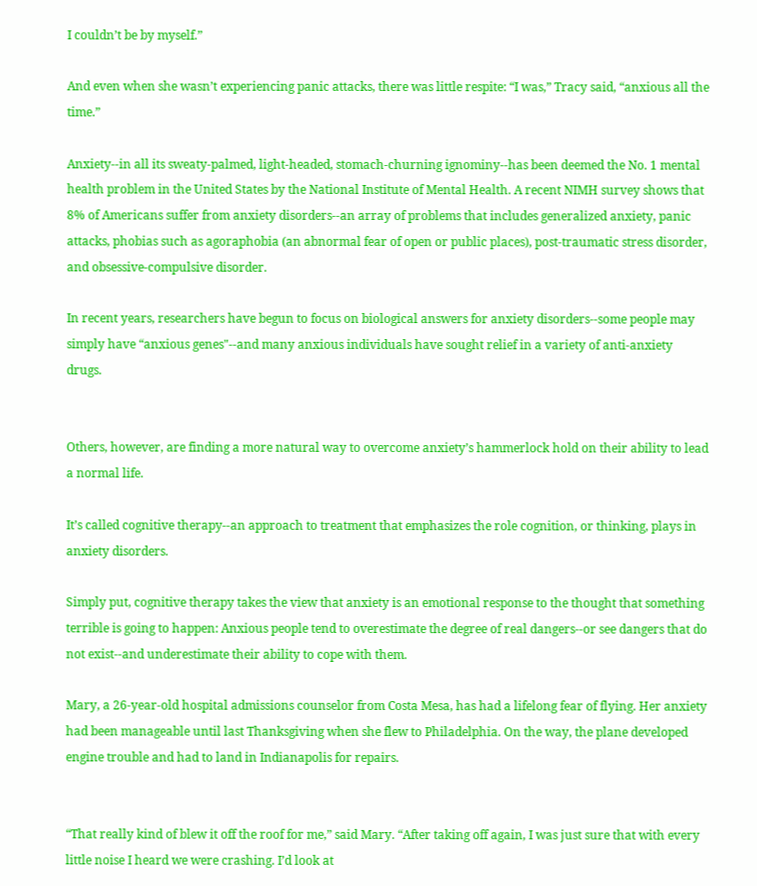I couldn’t be by myself.”

And even when she wasn’t experiencing panic attacks, there was little respite: “I was,” Tracy said, “anxious all the time.”

Anxiety--in all its sweaty-palmed, light-headed, stomach-churning ignominy--has been deemed the No. 1 mental health problem in the United States by the National Institute of Mental Health. A recent NIMH survey shows that 8% of Americans suffer from anxiety disorders--an array of problems that includes generalized anxiety, panic attacks, phobias such as agoraphobia (an abnormal fear of open or public places), post-traumatic stress disorder, and obsessive-compulsive disorder.

In recent years, researchers have begun to focus on biological answers for anxiety disorders--some people may simply have “anxious genes"--and many anxious individuals have sought relief in a variety of anti-anxiety drugs.


Others, however, are finding a more natural way to overcome anxiety’s hammerlock hold on their ability to lead a normal life.

It’s called cognitive therapy--an approach to treatment that emphasizes the role cognition, or thinking, plays in anxiety disorders.

Simply put, cognitive therapy takes the view that anxiety is an emotional response to the thought that something terrible is going to happen: Anxious people tend to overestimate the degree of real dangers--or see dangers that do not exist--and underestimate their ability to cope with them.

Mary, a 26-year-old hospital admissions counselor from Costa Mesa, has had a lifelong fear of flying. Her anxiety had been manageable until last Thanksgiving when she flew to Philadelphia. On the way, the plane developed engine trouble and had to land in Indianapolis for repairs.


“That really kind of blew it off the roof for me,” said Mary. “After taking off again, I was just sure that with every little noise I heard we were crashing. I’d look at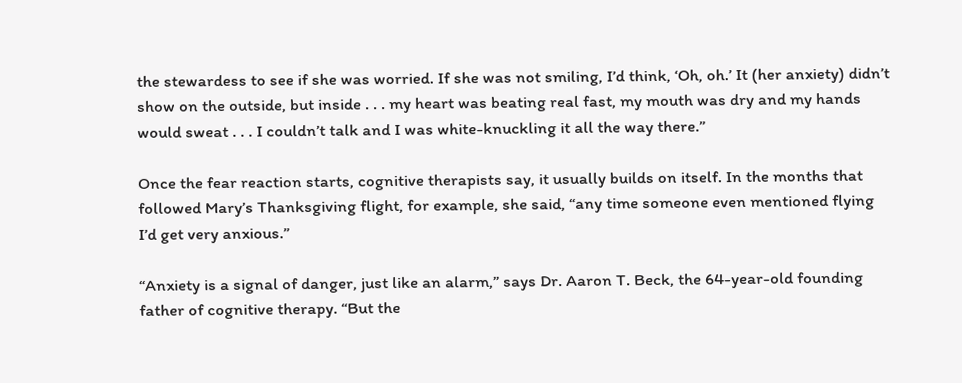the stewardess to see if she was worried. If she was not smiling, I’d think, ‘Oh, oh.’ It (her anxiety) didn’t show on the outside, but inside . . . my heart was beating real fast, my mouth was dry and my hands would sweat . . . I couldn’t talk and I was white-knuckling it all the way there.”

Once the fear reaction starts, cognitive therapists say, it usually builds on itself. In the months that followed Mary’s Thanksgiving flight, for example, she said, “any time someone even mentioned flying I’d get very anxious.”

“Anxiety is a signal of danger, just like an alarm,” says Dr. Aaron T. Beck, the 64-year-old founding father of cognitive therapy. “But the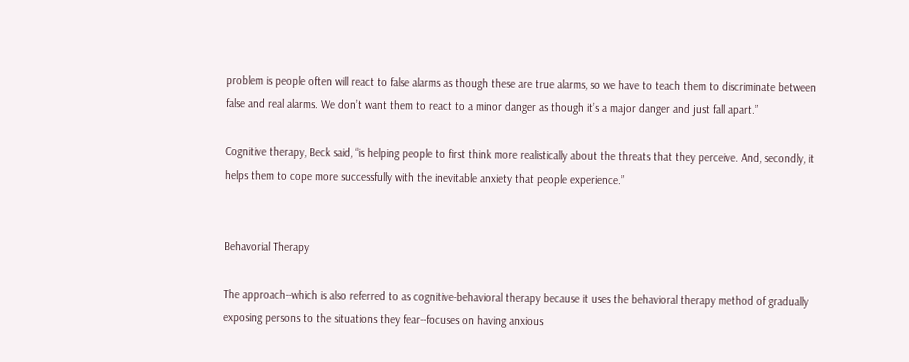problem is people often will react to false alarms as though these are true alarms, so we have to teach them to discriminate between false and real alarms. We don’t want them to react to a minor danger as though it’s a major danger and just fall apart.”

Cognitive therapy, Beck said, “is helping people to first think more realistically about the threats that they perceive. And, secondly, it helps them to cope more successfully with the inevitable anxiety that people experience.”


Behavorial Therapy

The approach--which is also referred to as cognitive-behavioral therapy because it uses the behavioral therapy method of gradually exposing persons to the situations they fear--focuses on having anxious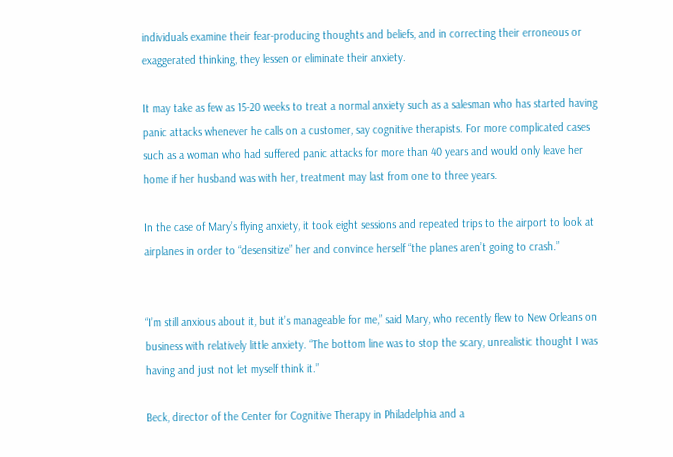individuals examine their fear-producing thoughts and beliefs, and in correcting their erroneous or exaggerated thinking, they lessen or eliminate their anxiety.

It may take as few as 15-20 weeks to treat a normal anxiety such as a salesman who has started having panic attacks whenever he calls on a customer, say cognitive therapists. For more complicated cases such as a woman who had suffered panic attacks for more than 40 years and would only leave her home if her husband was with her, treatment may last from one to three years.

In the case of Mary’s flying anxiety, it took eight sessions and repeated trips to the airport to look at airplanes in order to “desensitize” her and convince herself “the planes aren’t going to crash.”


“I’m still anxious about it, but it’s manageable for me,” said Mary, who recently flew to New Orleans on business with relatively little anxiety. “The bottom line was to stop the scary, unrealistic thought I was having and just not let myself think it.”

Beck, director of the Center for Cognitive Therapy in Philadelphia and a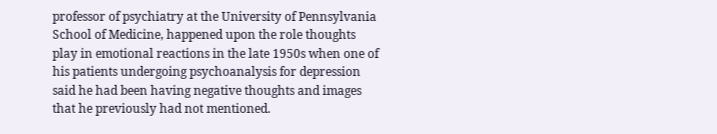professor of psychiatry at the University of Pennsylvania School of Medicine, happened upon the role thoughts play in emotional reactions in the late 1950s when one of his patients undergoing psychoanalysis for depression said he had been having negative thoughts and images that he previously had not mentioned.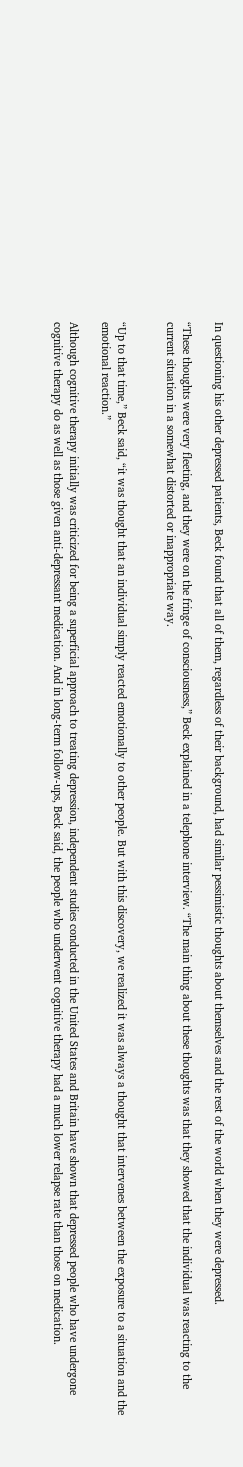In questioning his other depressed patients, Beck found that all of them, regardless of their background, had similar pessimistic thoughts about themselves and the rest of the world when they were depressed.

“These thoughts were very fleeting, and they were on the fringe of consciousness,” Beck explained in a telephone interview. “The main thing about these thoughts was that they showed that the individual was reacting to the current situation in a somewhat distorted or inappropriate way.


“Up to that time,” Beck said, “it was thought that an individual simply reacted emotionally to other people. But with this discovery, we realized it was always a thought that intervenes between the exposure to a situation and the emotional reaction.”

Although cognitive therapy initially was criticized for being a superficial approach to treating depression, independent studies conducted in the United States and Britain have shown that depressed people who have undergone cognitive therapy do as well as those given anti-depressant medication. And in long-term follow-ups, Beck said, the people who underwent cognitive therapy had a much lower relapse rate than those on medication.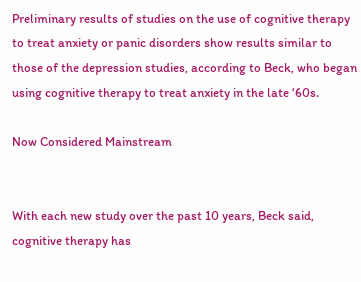Preliminary results of studies on the use of cognitive therapy to treat anxiety or panic disorders show results similar to those of the depression studies, according to Beck, who began using cognitive therapy to treat anxiety in the late ‘60s.

Now Considered Mainstream


With each new study over the past 10 years, Beck said, cognitive therapy has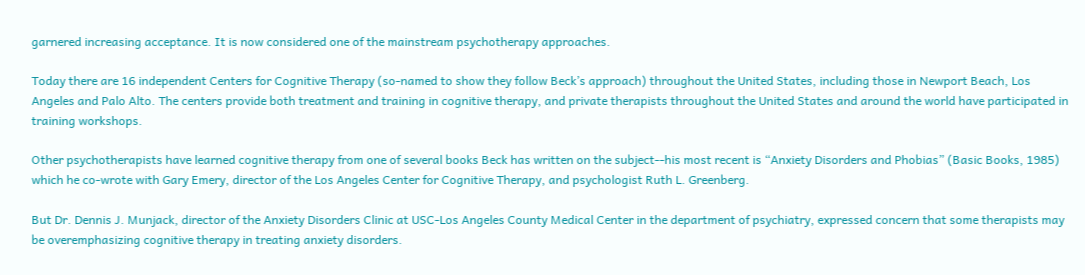garnered increasing acceptance. It is now considered one of the mainstream psychotherapy approaches.

Today there are 16 independent Centers for Cognitive Therapy (so-named to show they follow Beck’s approach) throughout the United States, including those in Newport Beach, Los Angeles and Palo Alto. The centers provide both treatment and training in cognitive therapy, and private therapists throughout the United States and around the world have participated in training workshops.

Other psychotherapists have learned cognitive therapy from one of several books Beck has written on the subject--his most recent is “Anxiety Disorders and Phobias” (Basic Books, 1985) which he co-wrote with Gary Emery, director of the Los Angeles Center for Cognitive Therapy, and psychologist Ruth L. Greenberg.

But Dr. Dennis J. Munjack, director of the Anxiety Disorders Clinic at USC-Los Angeles County Medical Center in the department of psychiatry, expressed concern that some therapists may be overemphasizing cognitive therapy in treating anxiety disorders.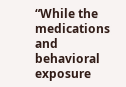“While the medications and behavioral exposure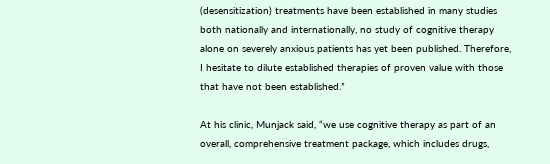(desensitization) treatments have been established in many studies both nationally and internationally, no study of cognitive therapy alone on severely anxious patients has yet been published. Therefore, I hesitate to dilute established therapies of proven value with those that have not been established.”

At his clinic, Munjack said, “we use cognitive therapy as part of an overall, comprehensive treatment package, which includes drugs,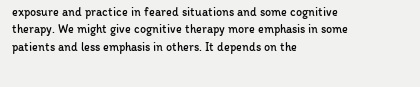exposure and practice in feared situations and some cognitive therapy. We might give cognitive therapy more emphasis in some patients and less emphasis in others. It depends on the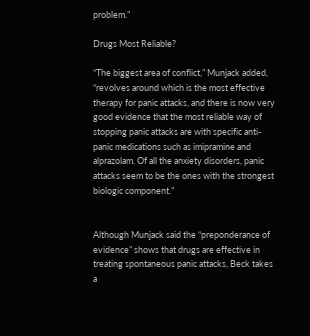problem.”

Drugs Most Reliable?

“The biggest area of conflict,” Munjack added, “revolves around which is the most effective therapy for panic attacks, and there is now very good evidence that the most reliable way of stopping panic attacks are with specific anti-panic medications such as imipramine and alprazolam. Of all the anxiety disorders, panic attacks seem to be the ones with the strongest biologic component.”


Although Munjack said the “preponderance of evidence” shows that drugs are effective in treating spontaneous panic attacks, Beck takes a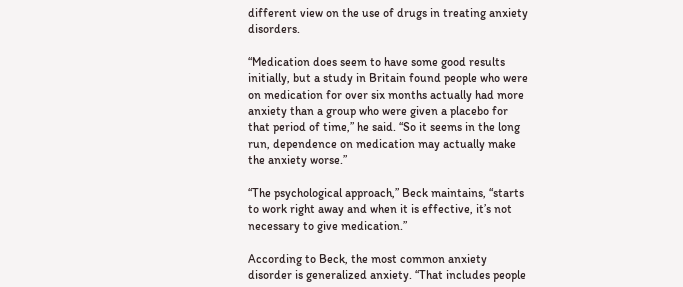different view on the use of drugs in treating anxiety disorders.

“Medication does seem to have some good results initially, but a study in Britain found people who were on medication for over six months actually had more anxiety than a group who were given a placebo for that period of time,” he said. “So it seems in the long run, dependence on medication may actually make the anxiety worse.”

“The psychological approach,” Beck maintains, “starts to work right away and when it is effective, it’s not necessary to give medication.”

According to Beck, the most common anxiety disorder is generalized anxiety. “That includes people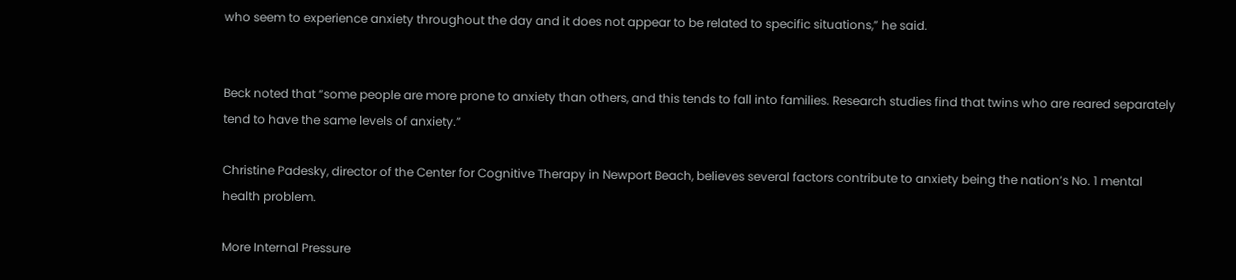who seem to experience anxiety throughout the day and it does not appear to be related to specific situations,” he said.


Beck noted that “some people are more prone to anxiety than others, and this tends to fall into families. Research studies find that twins who are reared separately tend to have the same levels of anxiety.”

Christine Padesky, director of the Center for Cognitive Therapy in Newport Beach, believes several factors contribute to anxiety being the nation’s No. 1 mental health problem.

More Internal Pressure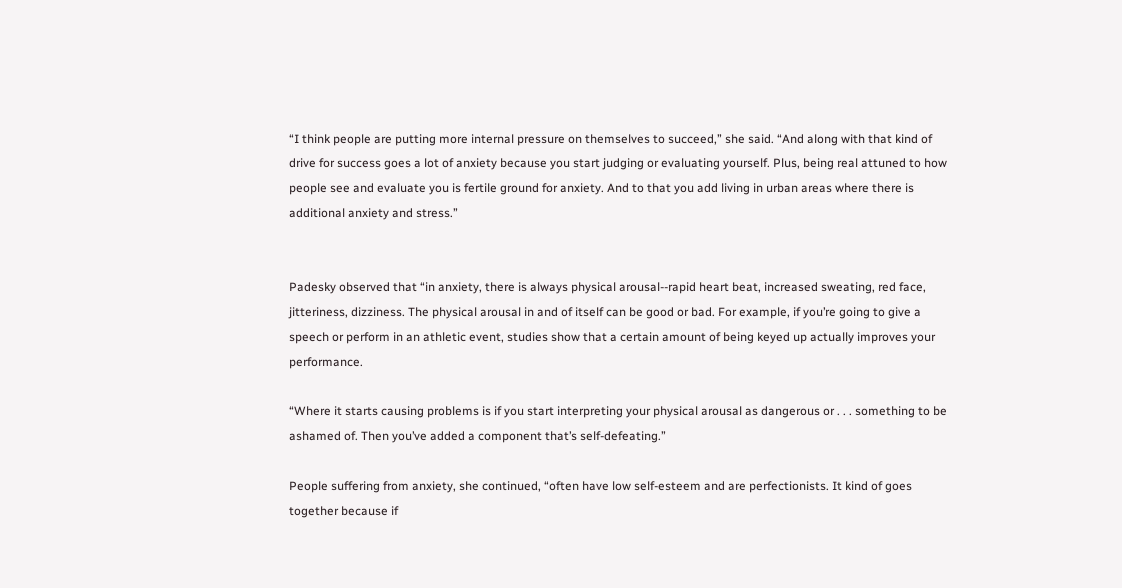“I think people are putting more internal pressure on themselves to succeed,” she said. “And along with that kind of drive for success goes a lot of anxiety because you start judging or evaluating yourself. Plus, being real attuned to how people see and evaluate you is fertile ground for anxiety. And to that you add living in urban areas where there is additional anxiety and stress.”


Padesky observed that “in anxiety, there is always physical arousal--rapid heart beat, increased sweating, red face, jitteriness, dizziness. The physical arousal in and of itself can be good or bad. For example, if you’re going to give a speech or perform in an athletic event, studies show that a certain amount of being keyed up actually improves your performance.

“Where it starts causing problems is if you start interpreting your physical arousal as dangerous or . . . something to be ashamed of. Then you’ve added a component that’s self-defeating.”

People suffering from anxiety, she continued, “often have low self-esteem and are perfectionists. It kind of goes together because if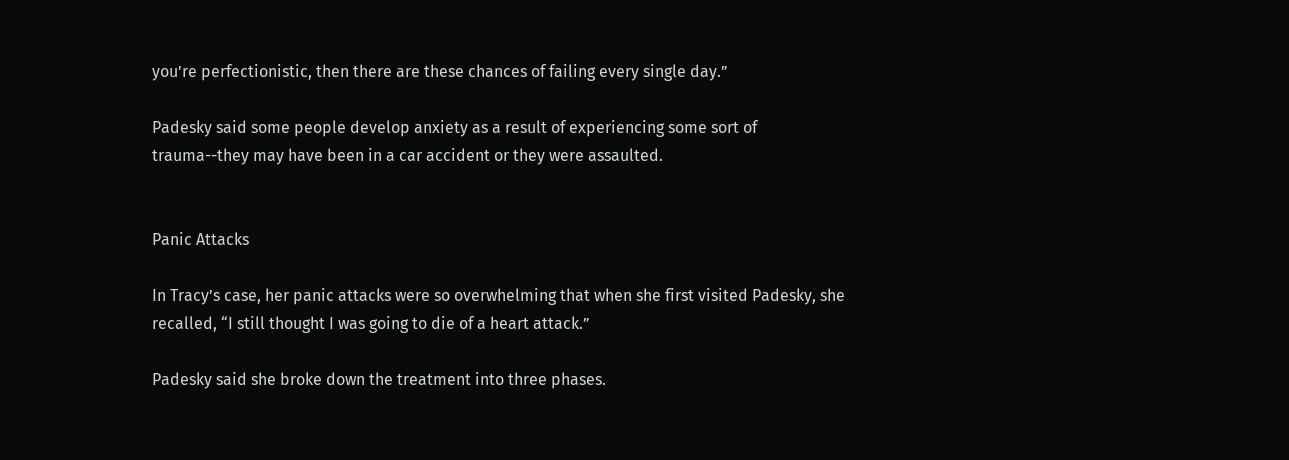you’re perfectionistic, then there are these chances of failing every single day.”

Padesky said some people develop anxiety as a result of experiencing some sort of trauma--they may have been in a car accident or they were assaulted.


Panic Attacks

In Tracy’s case, her panic attacks were so overwhelming that when she first visited Padesky, she recalled, “I still thought I was going to die of a heart attack.”

Padesky said she broke down the treatment into three phases.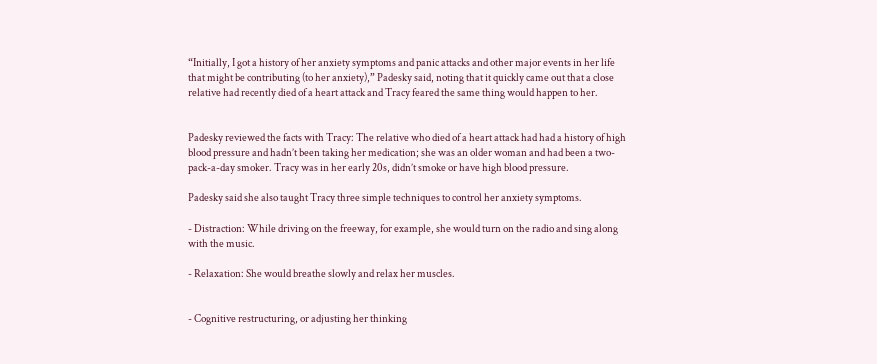“Initially, I got a history of her anxiety symptoms and panic attacks and other major events in her life that might be contributing (to her anxiety),” Padesky said, noting that it quickly came out that a close relative had recently died of a heart attack and Tracy feared the same thing would happen to her.


Padesky reviewed the facts with Tracy: The relative who died of a heart attack had had a history of high blood pressure and hadn’t been taking her medication; she was an older woman and had been a two-pack-a-day smoker. Tracy was in her early 20s, didn’t smoke or have high blood pressure.

Padesky said she also taught Tracy three simple techniques to control her anxiety symptoms.

- Distraction: While driving on the freeway, for example, she would turn on the radio and sing along with the music.

- Relaxation: She would breathe slowly and relax her muscles.


- Cognitive restructuring, or adjusting her thinking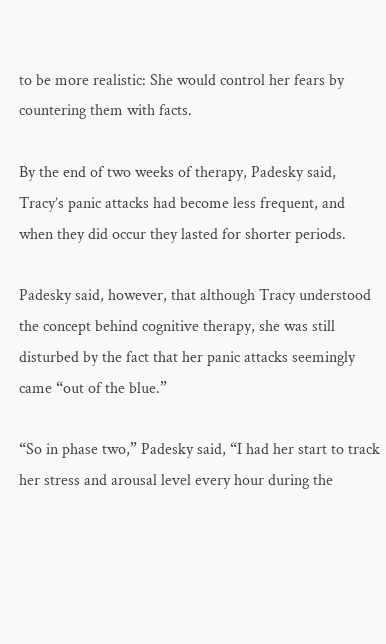to be more realistic: She would control her fears by countering them with facts.

By the end of two weeks of therapy, Padesky said, Tracy’s panic attacks had become less frequent, and when they did occur they lasted for shorter periods.

Padesky said, however, that although Tracy understood the concept behind cognitive therapy, she was still disturbed by the fact that her panic attacks seemingly came “out of the blue.”

“So in phase two,” Padesky said, “I had her start to track her stress and arousal level every hour during the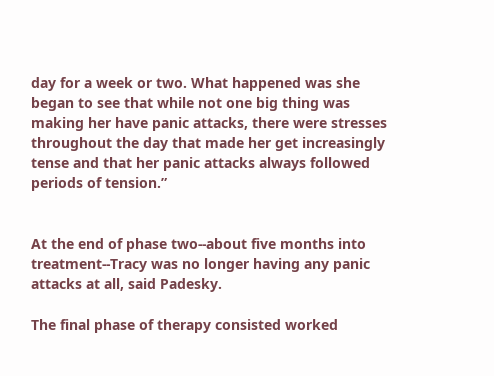day for a week or two. What happened was she began to see that while not one big thing was making her have panic attacks, there were stresses throughout the day that made her get increasingly tense and that her panic attacks always followed periods of tension.”


At the end of phase two--about five months into treatment--Tracy was no longer having any panic attacks at all, said Padesky.

The final phase of therapy consisted worked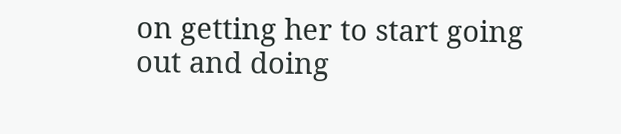on getting her to start going out and doing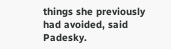things she previously had avoided, said Padesky.